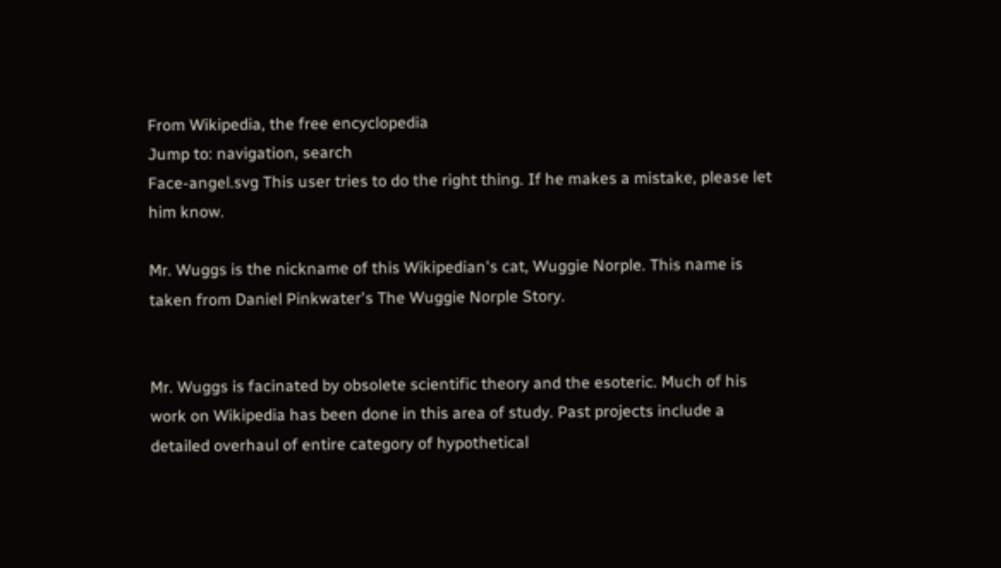From Wikipedia, the free encyclopedia
Jump to: navigation, search
Face-angel.svg This user tries to do the right thing. If he makes a mistake, please let him know.

Mr. Wuggs is the nickname of this Wikipedian's cat, Wuggie Norple. This name is taken from Daniel Pinkwater's The Wuggie Norple Story.


Mr. Wuggs is facinated by obsolete scientific theory and the esoteric. Much of his work on Wikipedia has been done in this area of study. Past projects include a detailed overhaul of entire category of hypothetical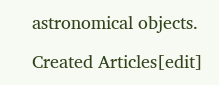astronomical objects.

Created Articles[edit]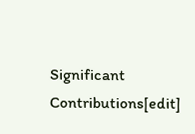Significant Contributions[edit]